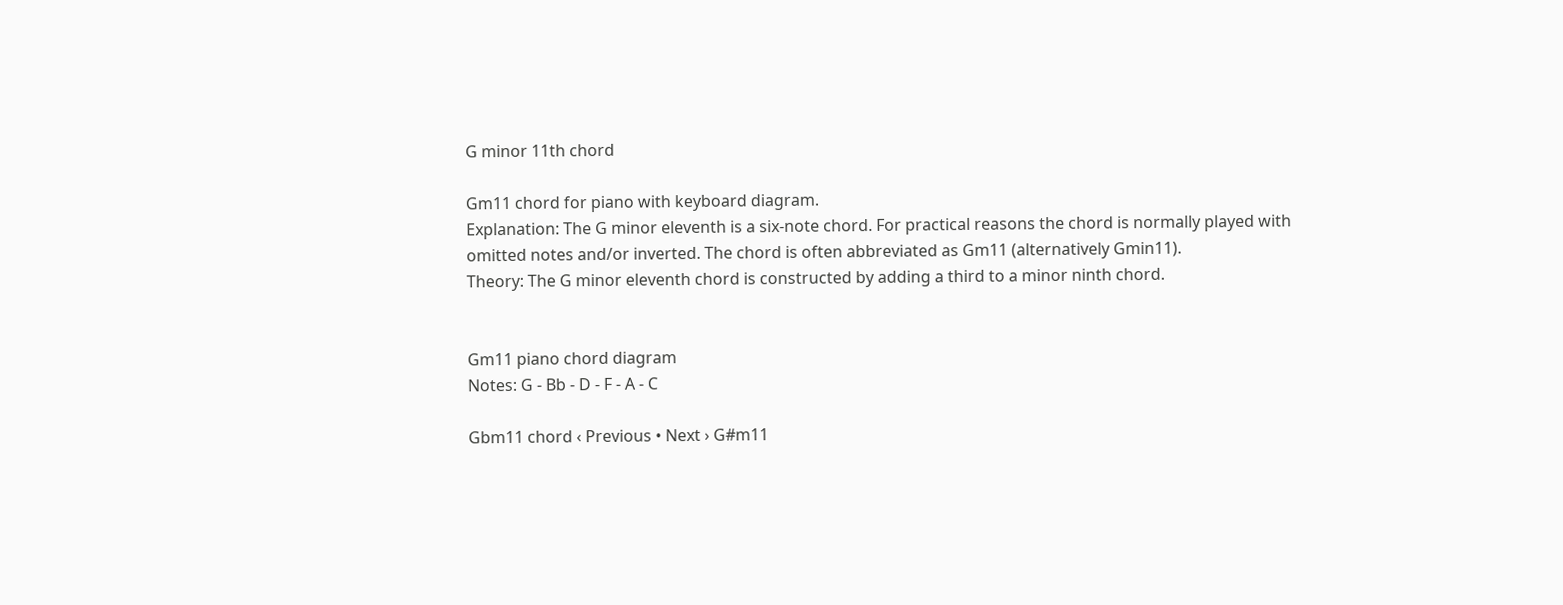G minor 11th chord

Gm11 chord for piano with keyboard diagram.
Explanation: The G minor eleventh is a six-note chord. For practical reasons the chord is normally played with omitted notes and/or inverted. The chord is often abbreviated as Gm11 (alternatively Gmin11).
Theory: The G minor eleventh chord is constructed by adding a third to a minor ninth chord.


Gm11 piano chord diagram
Notes: G - Bb - D - F - A - C

Gbm11 chord ‹ Previous • Next › G#m11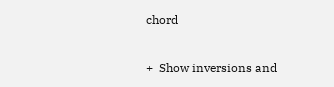chord

+  Show inversions and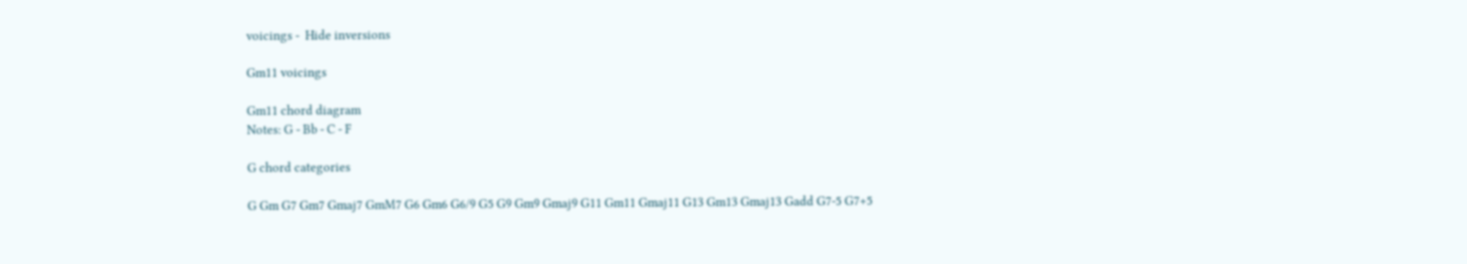voicings -  Hide inversions

Gm11 voicings

Gm11 chord diagram
Notes: G - Bb - C - F

G chord categories

G Gm G7 Gm7 Gmaj7 GmM7 G6 Gm6 G6/9 G5 G9 Gm9 Gmaj9 G11 Gm11 Gmaj11 G13 Gm13 Gmaj13 Gadd G7-5 G7+5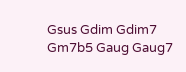Gsus Gdim Gdim7 Gm7b5 Gaug Gaug7